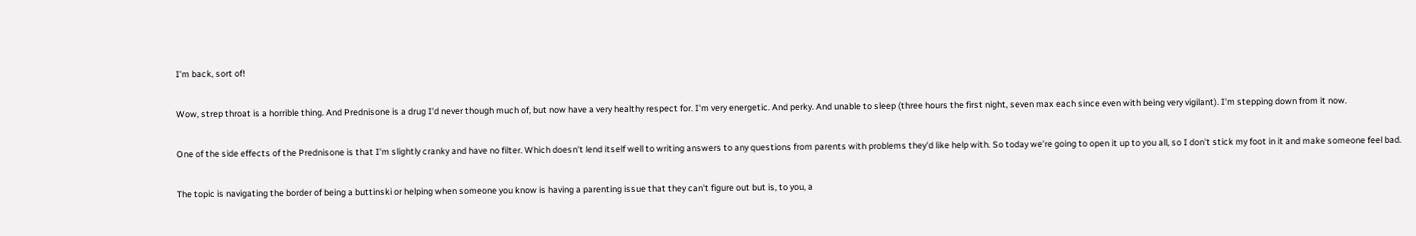I'm back, sort of!

Wow, strep throat is a horrible thing. And Prednisone is a drug I'd never though much of, but now have a very healthy respect for. I'm very energetic. And perky. And unable to sleep (three hours the first night, seven max each since even with being very vigilant). I'm stepping down from it now.

One of the side effects of the Prednisone is that I'm slightly cranky and have no filter. Which doesn't lend itself well to writing answers to any questions from parents with problems they'd like help with. So today we're going to open it up to you all, so I don't stick my foot in it and make someone feel bad.

The topic is navigating the border of being a buttinski or helping when someone you know is having a parenting issue that they can't figure out but is, to you, a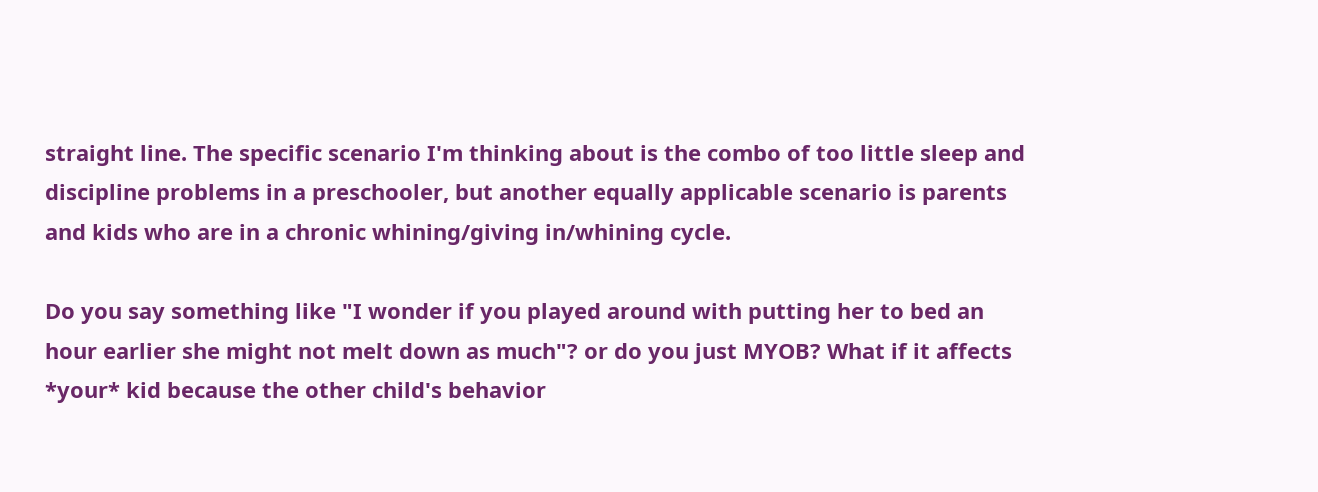straight line. The specific scenario I'm thinking about is the combo of too little sleep and discipline problems in a preschooler, but another equally applicable scenario is parents and kids who are in a chronic whining/giving in/whining cycle.

Do you say something like "I wonder if you played around with putting her to bed an hour earlier she might not melt down as much"? or do you just MYOB? What if it affects *your* kid because the other child's behavior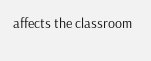affects the classroom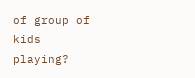of group of kids playing?